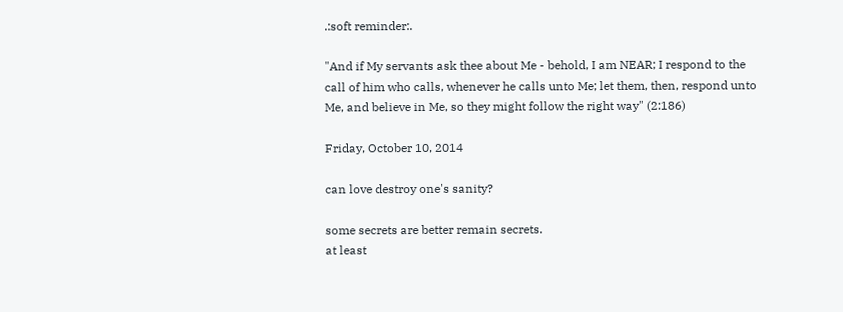.:soft reminder:.

"And if My servants ask thee about Me - behold, I am NEAR; I respond to the call of him who calls, whenever he calls unto Me; let them, then, respond unto Me, and believe in Me, so they might follow the right way" (2:186)

Friday, October 10, 2014

can love destroy one's sanity?

some secrets are better remain secrets.
at least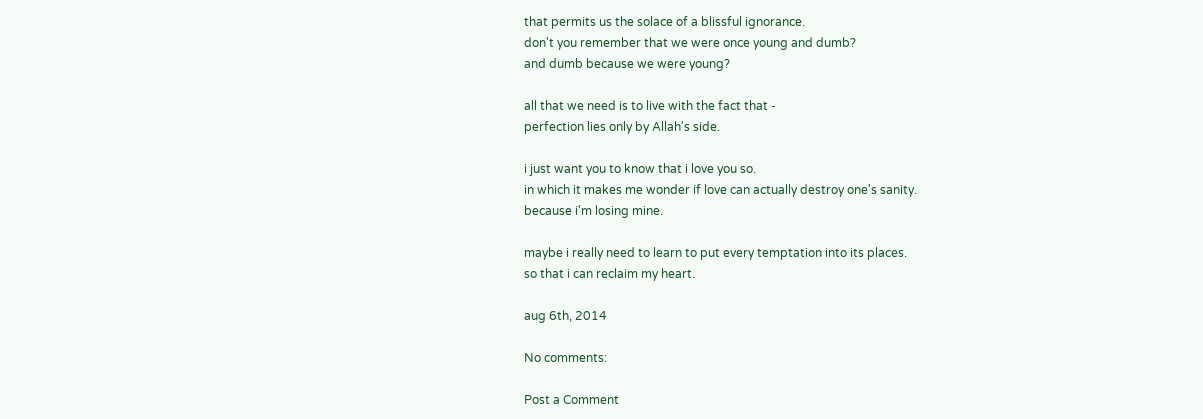that permits us the solace of a blissful ignorance.
don't you remember that we were once young and dumb?
and dumb because we were young?

all that we need is to live with the fact that -
perfection lies only by Allah's side.

i just want you to know that i love you so.
in which it makes me wonder if love can actually destroy one's sanity.
because i'm losing mine.

maybe i really need to learn to put every temptation into its places.
so that i can reclaim my heart.

aug 6th, 2014

No comments:

Post a Comment